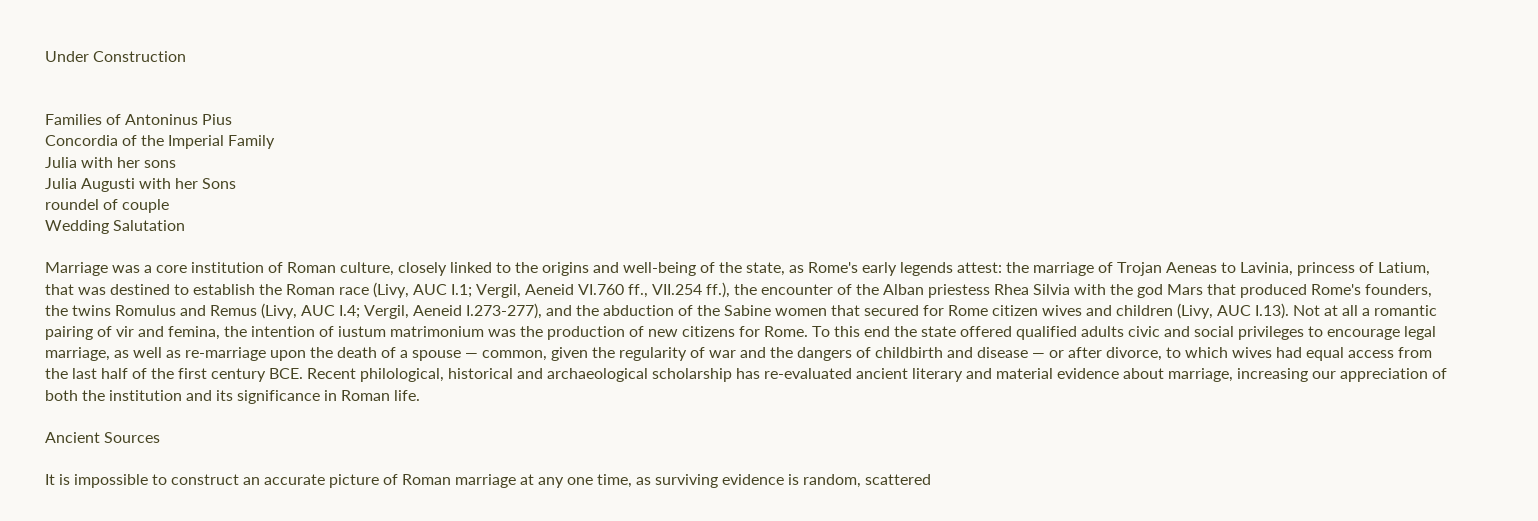Under Construction


Families of Antoninus Pius
Concordia of the Imperial Family
Julia with her sons
Julia Augusti with her Sons
roundel of couple
Wedding Salutation

Marriage was a core institution of Roman culture, closely linked to the origins and well-being of the state, as Rome's early legends attest: the marriage of Trojan Aeneas to Lavinia, princess of Latium, that was destined to establish the Roman race (Livy, AUC I.1; Vergil, Aeneid VI.760 ff., VII.254 ff.), the encounter of the Alban priestess Rhea Silvia with the god Mars that produced Rome's founders, the twins Romulus and Remus (Livy, AUC I.4; Vergil, Aeneid I.273-277), and the abduction of the Sabine women that secured for Rome citizen wives and children (Livy, AUC I.13). Not at all a romantic pairing of vir and femina, the intention of iustum matrimonium was the production of new citizens for Rome. To this end the state offered qualified adults civic and social privileges to encourage legal marriage, as well as re-marriage upon the death of a spouse — common, given the regularity of war and the dangers of childbirth and disease — or after divorce, to which wives had equal access from the last half of the first century BCE. Recent philological, historical and archaeological scholarship has re-evaluated ancient literary and material evidence about marriage, increasing our appreciation of both the institution and its significance in Roman life.

Ancient Sources

It is impossible to construct an accurate picture of Roman marriage at any one time, as surviving evidence is random, scattered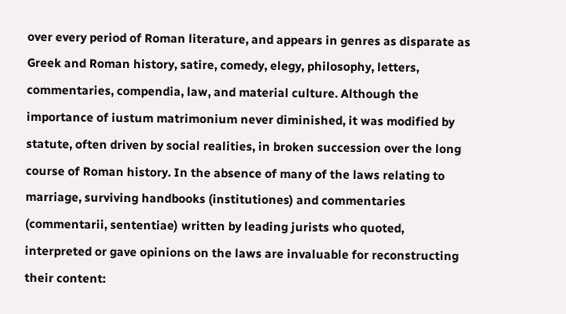over every period of Roman literature, and appears in genres as disparate as Greek and Roman history, satire, comedy, elegy, philosophy, letters, commentaries, compendia, law, and material culture. Although the importance of iustum matrimonium never diminished, it was modified by statute, often driven by social realities, in broken succession over the long course of Roman history. In the absence of many of the laws relating to marriage, surviving handbooks (institutiones) and commentaries (commentarii, sententiae) written by leading jurists who quoted, interpreted or gave opinions on the laws are invaluable for reconstructing their content: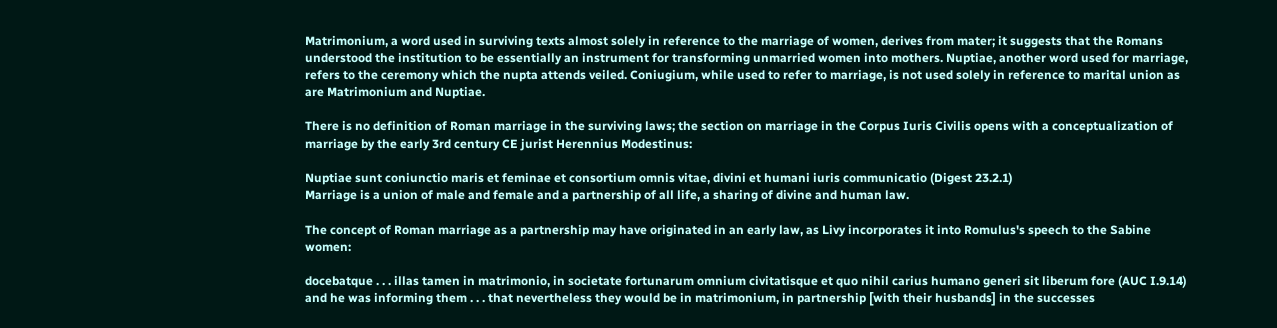Matrimonium, a word used in surviving texts almost solely in reference to the marriage of women, derives from mater; it suggests that the Romans understood the institution to be essentially an instrument for transforming unmarried women into mothers. Nuptiae, another word used for marriage, refers to the ceremony which the nupta attends veiled. Coniugium, while used to refer to marriage, is not used solely in reference to marital union as are Matrimonium and Nuptiae.

There is no definition of Roman marriage in the surviving laws; the section on marriage in the Corpus Iuris Civilis opens with a conceptualization of marriage by the early 3rd century CE jurist Herennius Modestinus:

Nuptiae sunt coniunctio maris et feminae et consortium omnis vitae, divini et humani iuris communicatio (Digest 23.2.1)
Marriage is a union of male and female and a partnership of all life, a sharing of divine and human law.

The concept of Roman marriage as a partnership may have originated in an early law, as Livy incorporates it into Romulus's speech to the Sabine women:

docebatque . . . illas tamen in matrimonio, in societate fortunarum omnium civitatisque et quo nihil carius humano generi sit liberum fore (AUC I.9.14)
and he was informing them . . . that nevertheless they would be in matrimonium, in partnership [with their husbands] in the successes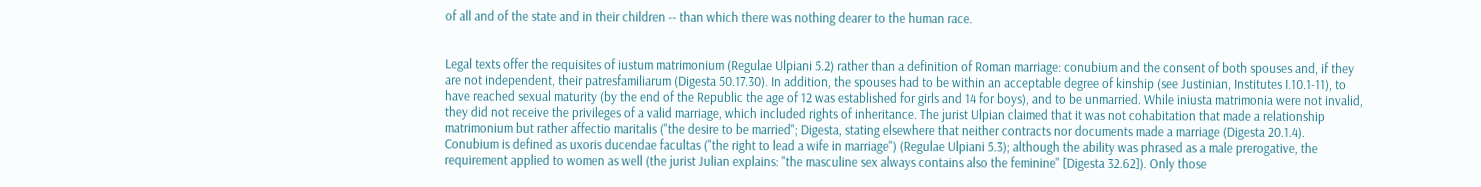of all and of the state and in their children -- than which there was nothing dearer to the human race.


Legal texts offer the requisites of iustum matrimonium (Regulae Ulpiani 5.2) rather than a definition of Roman marriage: conubium and the consent of both spouses and, if they are not independent, their patresfamiliarum (Digesta 50.17.30). In addition, the spouses had to be within an acceptable degree of kinship (see Justinian, Institutes I.10.1-11), to have reached sexual maturity (by the end of the Republic the age of 12 was established for girls and 14 for boys), and to be unmarried. While iniusta matrimonia were not invalid, they did not receive the privileges of a valid marriage, which included rights of inheritance. The jurist Ulpian claimed that it was not cohabitation that made a relationship matrimonium but rather affectio maritalis ("the desire to be married"; Digesta, stating elsewhere that neither contracts nor documents made a marriage (Digesta 20.1.4).
Conubium is defined as uxoris ducendae facultas ("the right to lead a wife in marriage") (Regulae Ulpiani 5.3); although the ability was phrased as a male prerogative, the requirement applied to women as well (the jurist Julian explains: "the masculine sex always contains also the feminine" [Digesta 32.62]). Only those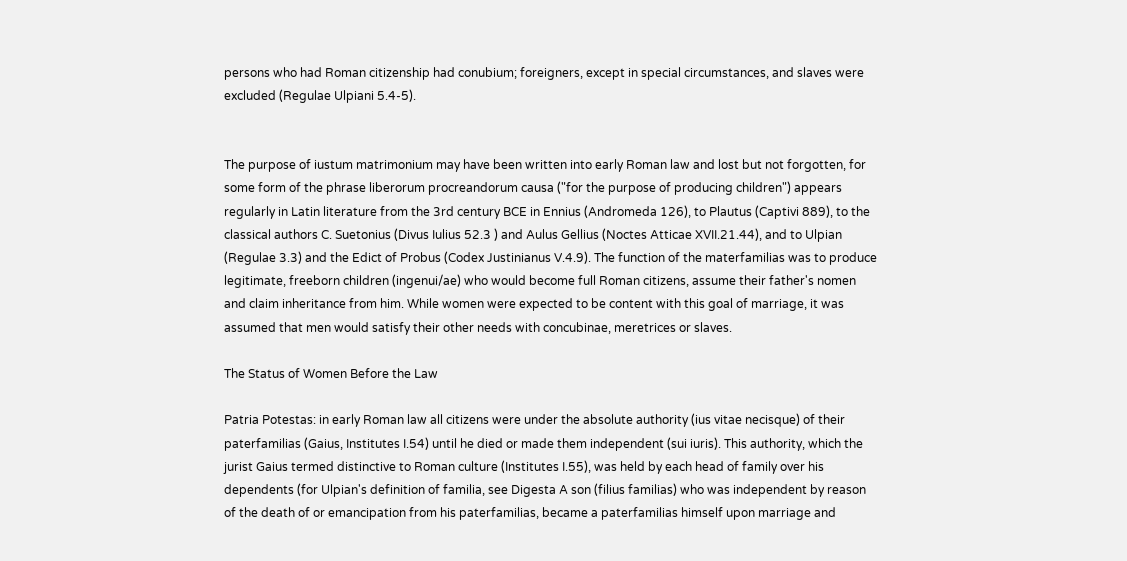persons who had Roman citizenship had conubium; foreigners, except in special circumstances, and slaves were excluded (Regulae Ulpiani 5.4-5).


The purpose of iustum matrimonium may have been written into early Roman law and lost but not forgotten, for some form of the phrase liberorum procreandorum causa ("for the purpose of producing children") appears regularly in Latin literature from the 3rd century BCE in Ennius (Andromeda 126), to Plautus (Captivi 889), to the classical authors C. Suetonius (Divus Iulius 52.3 ) and Aulus Gellius (Noctes Atticae XVII.21.44), and to Ulpian (Regulae 3.3) and the Edict of Probus (Codex Justinianus V.4.9). The function of the materfamilias was to produce legitimate, freeborn children (ingenui/ae) who would become full Roman citizens, assume their father's nomen and claim inheritance from him. While women were expected to be content with this goal of marriage, it was assumed that men would satisfy their other needs with concubinae, meretrices or slaves.

The Status of Women Before the Law

Patria Potestas: in early Roman law all citizens were under the absolute authority (ius vitae necisque) of their paterfamilias (Gaius, Institutes I.54) until he died or made them independent (sui iuris). This authority, which the jurist Gaius termed distinctive to Roman culture (Institutes I.55), was held by each head of family over his dependents (for Ulpian's definition of familia, see Digesta A son (filius familias) who was independent by reason of the death of or emancipation from his paterfamilias, became a paterfamilias himself upon marriage and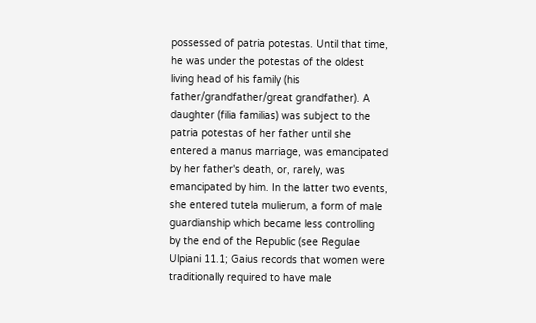possessed of patria potestas. Until that time, he was under the potestas of the oldest living head of his family (his father/grandfather/great grandfather). A daughter (filia familias) was subject to the patria potestas of her father until she entered a manus marriage, was emancipated by her father's death, or, rarely, was emancipated by him. In the latter two events, she entered tutela mulierum, a form of male guardianship which became less controlling by the end of the Republic (see Regulae Ulpiani 11.1; Gaius records that women were traditionally required to have male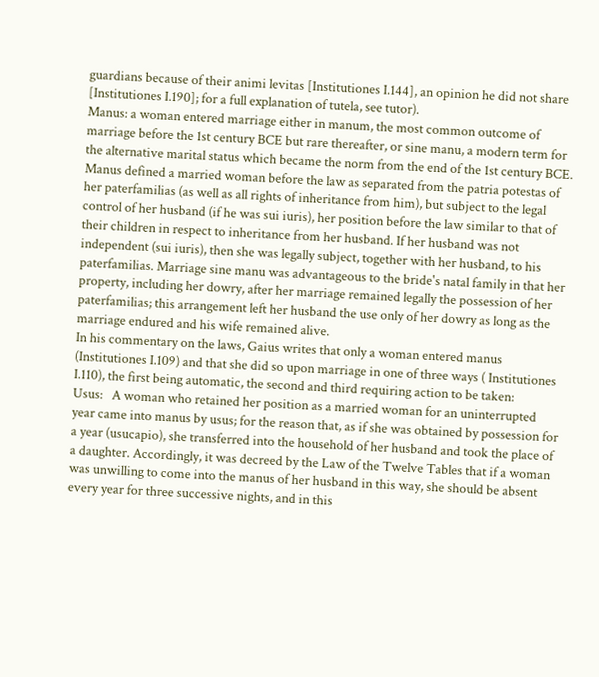guardians because of their animi levitas [Institutiones I.144], an opinion he did not share [Institutiones I.190]; for a full explanation of tutela, see tutor).
Manus: a woman entered marriage either in manum, the most common outcome of marriage before the 1st century BCE but rare thereafter, or sine manu, a modern term for the alternative marital status which became the norm from the end of the 1st century BCE. Manus defined a married woman before the law as separated from the patria potestas of her paterfamilias (as well as all rights of inheritance from him), but subject to the legal control of her husband (if he was sui iuris), her position before the law similar to that of their children in respect to inheritance from her husband. If her husband was not independent (sui iuris), then she was legally subject, together with her husband, to his paterfamilias. Marriage sine manu was advantageous to the bride's natal family in that her property, including her dowry, after her marriage remained legally the possession of her paterfamilias; this arrangement left her husband the use only of her dowry as long as the marriage endured and his wife remained alive.
In his commentary on the laws, Gaius writes that only a woman entered manus (Institutiones I.109) and that she did so upon marriage in one of three ways ( Institutiones I.110), the first being automatic, the second and third requiring action to be taken:
Usus:   A woman who retained her position as a married woman for an uninterrupted year came into manus by usus; for the reason that, as if she was obtained by possession for a year (usucapio), she transferred into the household of her husband and took the place of a daughter. Accordingly, it was decreed by the Law of the Twelve Tables that if a woman was unwilling to come into the manus of her husband in this way, she should be absent every year for three successive nights, and in this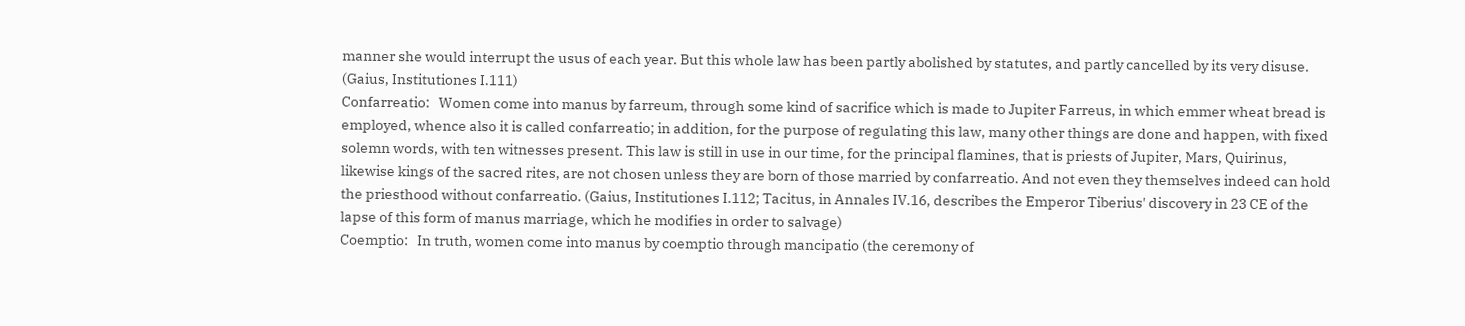manner she would interrupt the usus of each year. But this whole law has been partly abolished by statutes, and partly cancelled by its very disuse. (Gaius, Institutiones I.111)
Confarreatio:   Women come into manus by farreum, through some kind of sacrifice which is made to Jupiter Farreus, in which emmer wheat bread is employed, whence also it is called confarreatio; in addition, for the purpose of regulating this law, many other things are done and happen, with fixed solemn words, with ten witnesses present. This law is still in use in our time, for the principal flamines, that is priests of Jupiter, Mars, Quirinus, likewise kings of the sacred rites, are not chosen unless they are born of those married by confarreatio. And not even they themselves indeed can hold the priesthood without confarreatio. (Gaius, Institutiones I.112; Tacitus, in Annales IV.16, describes the Emperor Tiberius' discovery in 23 CE of the lapse of this form of manus marriage, which he modifies in order to salvage)
Coemptio:   In truth, women come into manus by coemptio through mancipatio (the ceremony of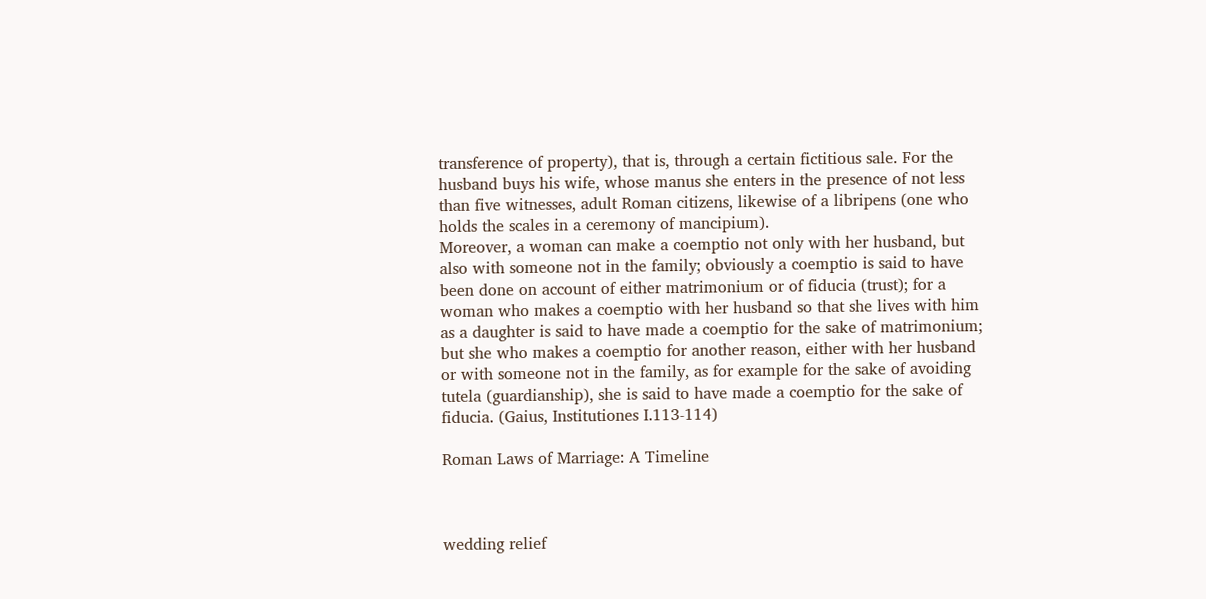transference of property), that is, through a certain fictitious sale. For the husband buys his wife, whose manus she enters in the presence of not less than five witnesses, adult Roman citizens, likewise of a libripens (one who holds the scales in a ceremony of mancipium).
Moreover, a woman can make a coemptio not only with her husband, but also with someone not in the family; obviously a coemptio is said to have been done on account of either matrimonium or of fiducia (trust); for a woman who makes a coemptio with her husband so that she lives with him as a daughter is said to have made a coemptio for the sake of matrimonium; but she who makes a coemptio for another reason, either with her husband or with someone not in the family, as for example for the sake of avoiding tutela (guardianship), she is said to have made a coemptio for the sake of fiducia. (Gaius, Institutiones I.113-114)

Roman Laws of Marriage: A Timeline



wedding relief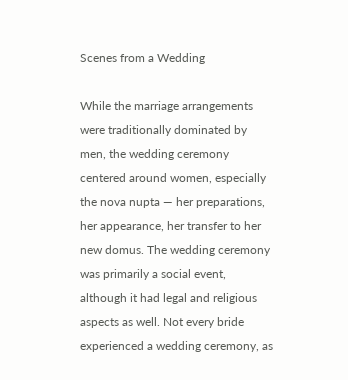Scenes from a Wedding

While the marriage arrangements were traditionally dominated by men, the wedding ceremony centered around women, especially the nova nupta — her preparations, her appearance, her transfer to her new domus. The wedding ceremony was primarily a social event, although it had legal and religious aspects as well. Not every bride experienced a wedding ceremony, as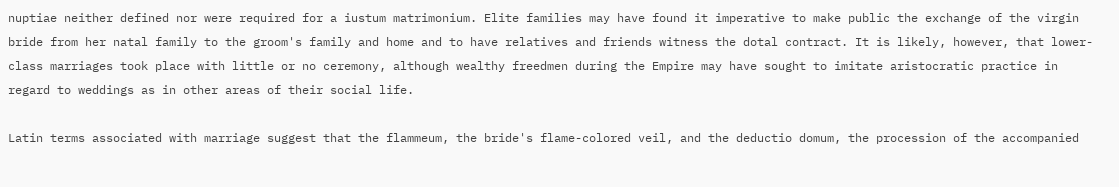nuptiae neither defined nor were required for a iustum matrimonium. Elite families may have found it imperative to make public the exchange of the virgin bride from her natal family to the groom's family and home and to have relatives and friends witness the dotal contract. It is likely, however, that lower-class marriages took place with little or no ceremony, although wealthy freedmen during the Empire may have sought to imitate aristocratic practice in regard to weddings as in other areas of their social life.

Latin terms associated with marriage suggest that the flammeum, the bride's flame-colored veil, and the deductio domum, the procession of the accompanied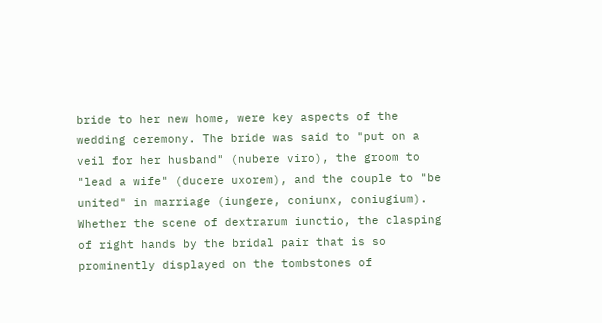bride to her new home, were key aspects of the wedding ceremony. The bride was said to "put on a veil for her husband" (nubere viro), the groom to "lead a wife" (ducere uxorem), and the couple to "be united" in marriage (iungere, coniunx, coniugium). Whether the scene of dextrarum iunctio, the clasping of right hands by the bridal pair that is so prominently displayed on the tombstones of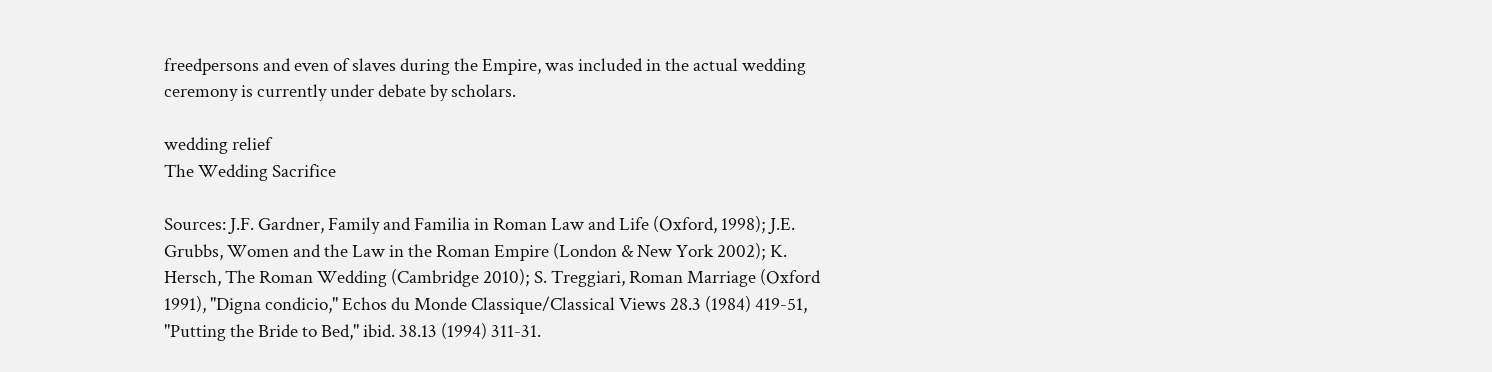freedpersons and even of slaves during the Empire, was included in the actual wedding ceremony is currently under debate by scholars.

wedding relief
The Wedding Sacrifice

Sources: J.F. Gardner, Family and Familia in Roman Law and Life (Oxford, 1998); J.E. Grubbs, Women and the Law in the Roman Empire (London & New York 2002); K. Hersch, The Roman Wedding (Cambridge 2010); S. Treggiari, Roman Marriage (Oxford 1991), "Digna condicio," Echos du Monde Classique/Classical Views 28.3 (1984) 419-51, "Putting the Bride to Bed," ibid. 38.13 (1994) 311-31.